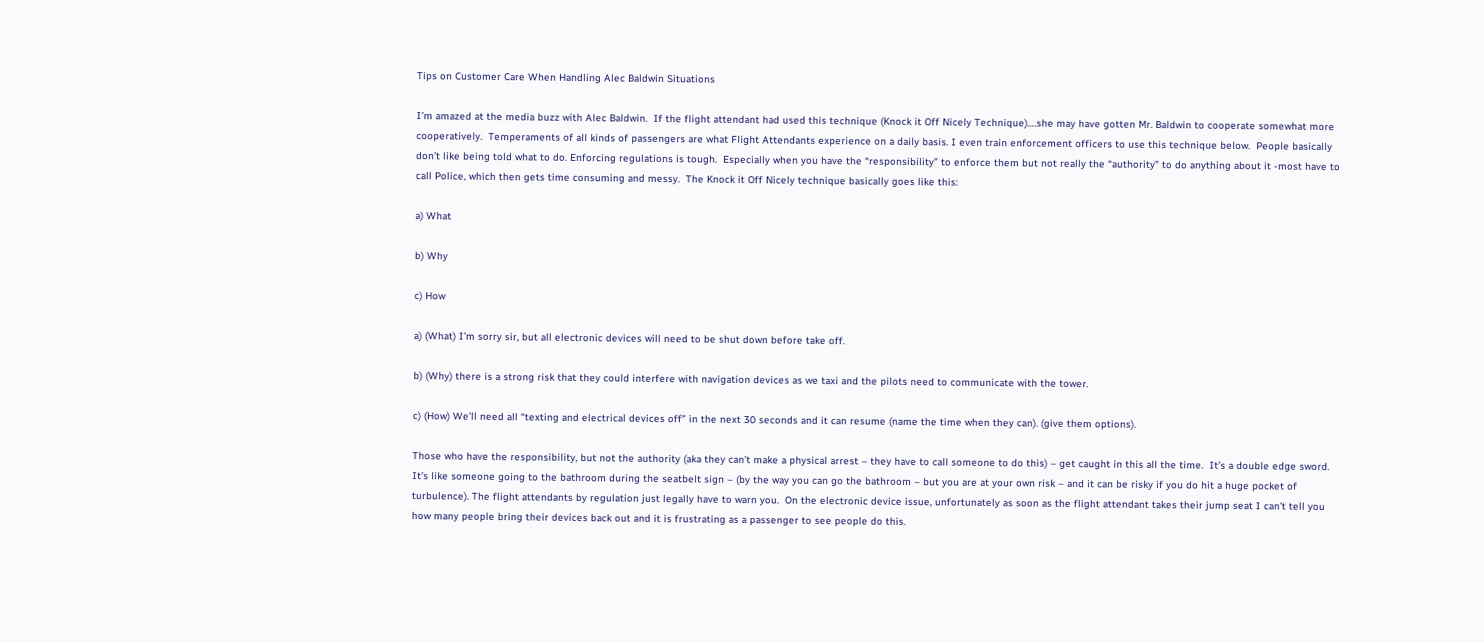Tips on Customer Care When Handling Alec Baldwin Situations

I’m amazed at the media buzz with Alec Baldwin.  If the flight attendant had used this technique (Knock it Off Nicely Technique)….she may have gotten Mr. Baldwin to cooperate somewhat more cooperatively.  Temperaments of all kinds of passengers are what Flight Attendants experience on a daily basis. I even train enforcement officers to use this technique below.  People basically don’t like being told what to do. Enforcing regulations is tough.  Especially when you have the “responsibility” to enforce them but not really the “authority” to do anything about it -most have to call Police, which then gets time consuming and messy.  The Knock it Off Nicely technique basically goes like this:

a) What

b) Why

c) How

a) (What) I’m sorry sir, but all electronic devices will need to be shut down before take off.

b) (Why) there is a strong risk that they could interfere with navigation devices as we taxi and the pilots need to communicate with the tower.

c) (How) We’ll need all “texting and electrical devices off” in the next 30 seconds and it can resume (name the time when they can). (give them options).

Those who have the responsibility, but not the authority (aka they can’t make a physical arrest – they have to call someone to do this) – get caught in this all the time.  It’s a double edge sword.  It’s like someone going to the bathroom during the seatbelt sign – (by the way you can go the bathroom – but you are at your own risk – and it can be risky if you do hit a huge pocket of turbulence). The flight attendants by regulation just legally have to warn you.  On the electronic device issue, unfortunately as soon as the flight attendant takes their jump seat I can’t tell you how many people bring their devices back out and it is frustrating as a passenger to see people do this.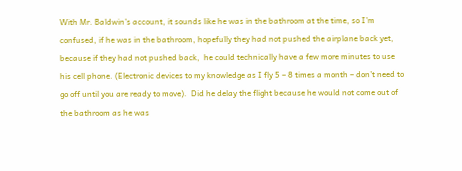With Mr. Baldwin’s account, it sounds like he was in the bathroom at the time, so I’m confused, if he was in the bathroom, hopefully they had not pushed the airplane back yet, because if they had not pushed back,  he could technically have a few more minutes to use his cell phone. (Electronic devices to my knowledge as I fly 5 – 8 times a month – don’t need to go off until you are ready to move).  Did he delay the flight because he would not come out of the bathroom as he was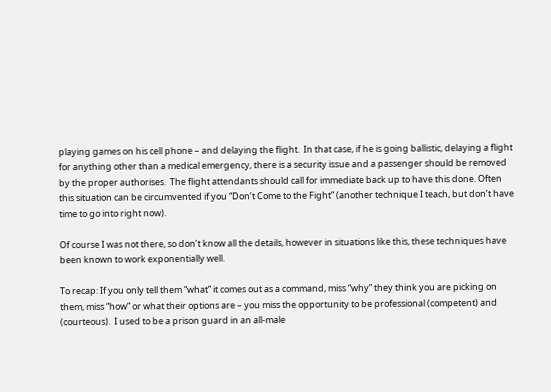playing games on his cell phone – and delaying the flight.  In that case, if he is going ballistic, delaying a flight for anything other than a medical emergency, there is a security issue and a passenger should be removed by the proper authorises.  The flight attendants should call for immediate back up to have this done. Often this situation can be circumvented if you “Don’t Come to the Fight” (another technique I teach, but don’t have time to go into right now).

Of course I was not there, so don’t know all the details, however in situations like this, these techniques have been known to work exponentially well.

To recap: If you only tell them “what” it comes out as a command, miss “why” they think you are picking on them, miss “how” or what their options are – you miss the opportunity to be professional (competent) and (courteous).  I used to be a prison guard in an all-male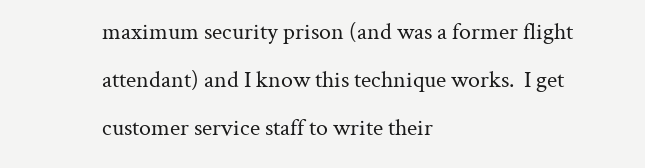maximum security prison (and was a former flight attendant) and I know this technique works.  I get customer service staff to write their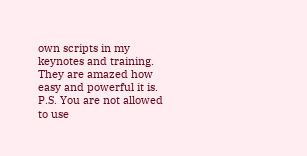own scripts in my keynotes and training.  They are amazed how easy and powerful it is.  P.S. You are not allowed to use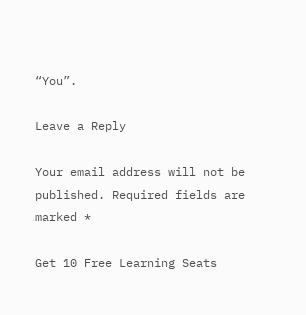“You”.

Leave a Reply

Your email address will not be published. Required fields are marked *

Get 10 Free Learning Seats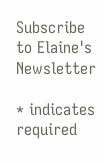Subscribe to Elaine's Newsletter

* indicates required